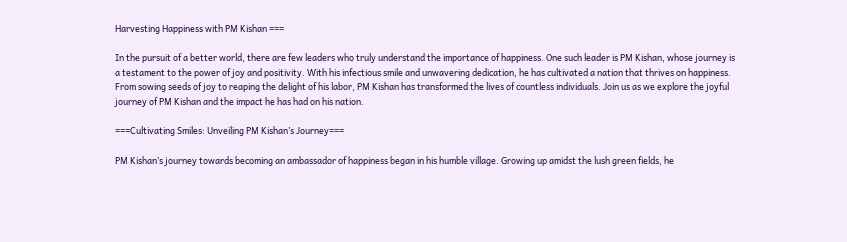Harvesting Happiness with PM Kishan ===

In the pursuit of a better world, there are few leaders who truly understand the importance of happiness. One such leader is PM Kishan, whose journey is a testament to the power of joy and positivity. With his infectious smile and unwavering dedication, he has cultivated a nation that thrives on happiness. From sowing seeds of joy to reaping the delight of his labor, PM Kishan has transformed the lives of countless individuals. Join us as we explore the joyful journey of PM Kishan and the impact he has had on his nation.

===Cultivating Smiles: Unveiling PM Kishan’s Journey===

PM Kishan’s journey towards becoming an ambassador of happiness began in his humble village. Growing up amidst the lush green fields, he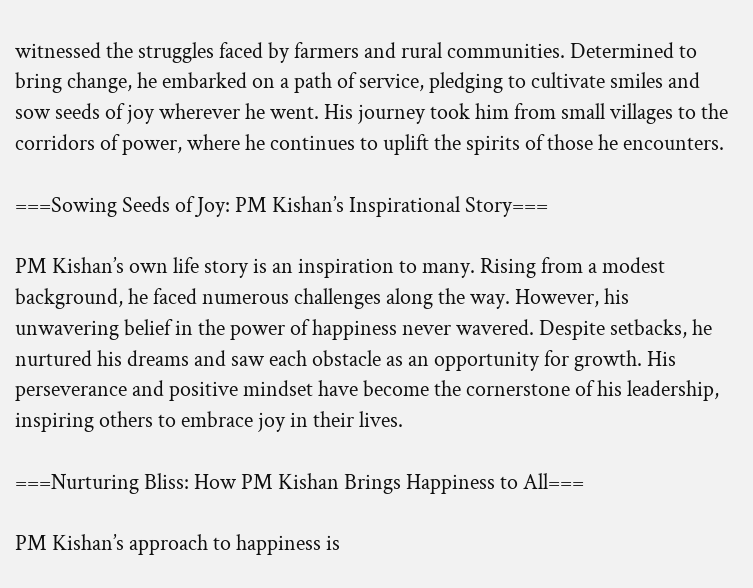witnessed the struggles faced by farmers and rural communities. Determined to bring change, he embarked on a path of service, pledging to cultivate smiles and sow seeds of joy wherever he went. His journey took him from small villages to the corridors of power, where he continues to uplift the spirits of those he encounters.

===Sowing Seeds of Joy: PM Kishan’s Inspirational Story===

PM Kishan’s own life story is an inspiration to many. Rising from a modest background, he faced numerous challenges along the way. However, his unwavering belief in the power of happiness never wavered. Despite setbacks, he nurtured his dreams and saw each obstacle as an opportunity for growth. His perseverance and positive mindset have become the cornerstone of his leadership, inspiring others to embrace joy in their lives.

===Nurturing Bliss: How PM Kishan Brings Happiness to All===

PM Kishan’s approach to happiness is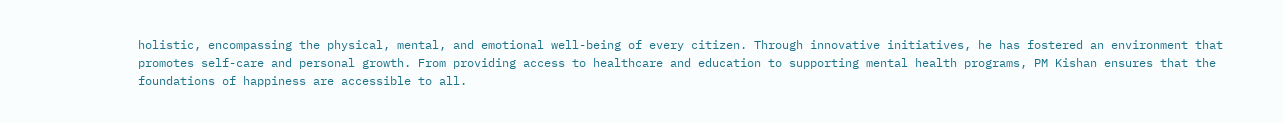holistic, encompassing the physical, mental, and emotional well-being of every citizen. Through innovative initiatives, he has fostered an environment that promotes self-care and personal growth. From providing access to healthcare and education to supporting mental health programs, PM Kishan ensures that the foundations of happiness are accessible to all.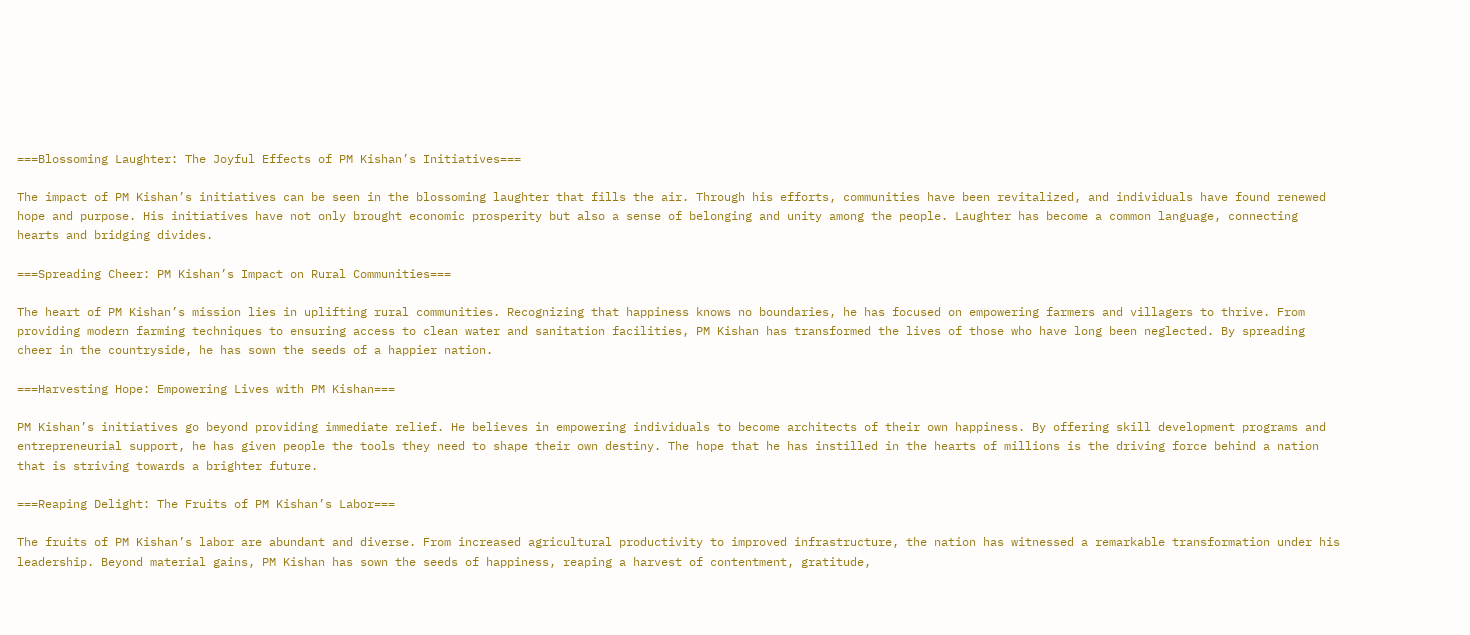===Blossoming Laughter: The Joyful Effects of PM Kishan’s Initiatives===

The impact of PM Kishan’s initiatives can be seen in the blossoming laughter that fills the air. Through his efforts, communities have been revitalized, and individuals have found renewed hope and purpose. His initiatives have not only brought economic prosperity but also a sense of belonging and unity among the people. Laughter has become a common language, connecting hearts and bridging divides.

===Spreading Cheer: PM Kishan’s Impact on Rural Communities===

The heart of PM Kishan’s mission lies in uplifting rural communities. Recognizing that happiness knows no boundaries, he has focused on empowering farmers and villagers to thrive. From providing modern farming techniques to ensuring access to clean water and sanitation facilities, PM Kishan has transformed the lives of those who have long been neglected. By spreading cheer in the countryside, he has sown the seeds of a happier nation.

===Harvesting Hope: Empowering Lives with PM Kishan===

PM Kishan’s initiatives go beyond providing immediate relief. He believes in empowering individuals to become architects of their own happiness. By offering skill development programs and entrepreneurial support, he has given people the tools they need to shape their own destiny. The hope that he has instilled in the hearts of millions is the driving force behind a nation that is striving towards a brighter future.

===Reaping Delight: The Fruits of PM Kishan’s Labor===

The fruits of PM Kishan’s labor are abundant and diverse. From increased agricultural productivity to improved infrastructure, the nation has witnessed a remarkable transformation under his leadership. Beyond material gains, PM Kishan has sown the seeds of happiness, reaping a harvest of contentment, gratitude,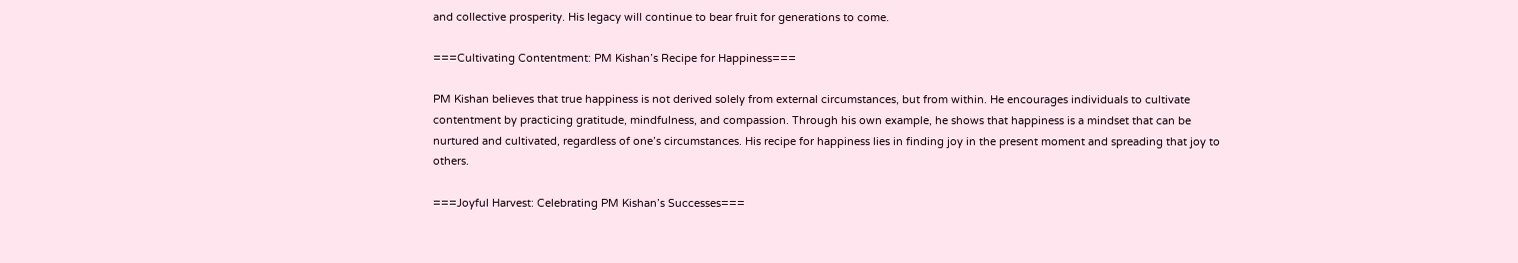and collective prosperity. His legacy will continue to bear fruit for generations to come.

===Cultivating Contentment: PM Kishan’s Recipe for Happiness===

PM Kishan believes that true happiness is not derived solely from external circumstances, but from within. He encourages individuals to cultivate contentment by practicing gratitude, mindfulness, and compassion. Through his own example, he shows that happiness is a mindset that can be nurtured and cultivated, regardless of one’s circumstances. His recipe for happiness lies in finding joy in the present moment and spreading that joy to others.

===Joyful Harvest: Celebrating PM Kishan’s Successes===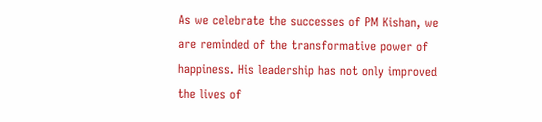As we celebrate the successes of PM Kishan, we are reminded of the transformative power of happiness. His leadership has not only improved the lives of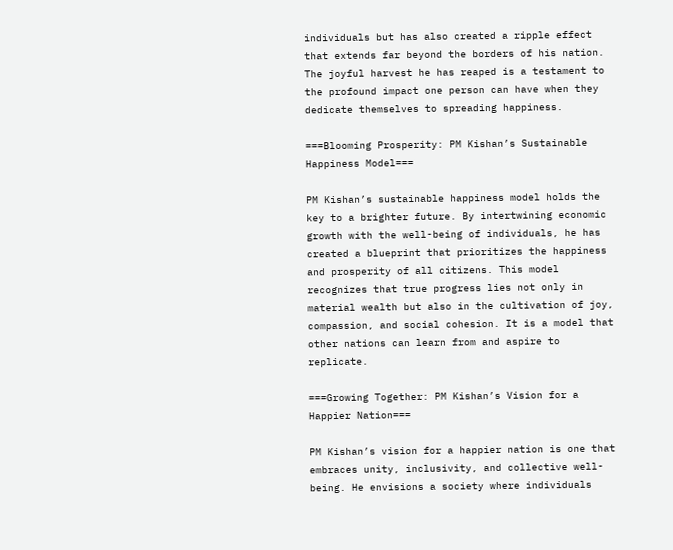individuals but has also created a ripple effect that extends far beyond the borders of his nation. The joyful harvest he has reaped is a testament to the profound impact one person can have when they dedicate themselves to spreading happiness.

===Blooming Prosperity: PM Kishan’s Sustainable Happiness Model===

PM Kishan’s sustainable happiness model holds the key to a brighter future. By intertwining economic growth with the well-being of individuals, he has created a blueprint that prioritizes the happiness and prosperity of all citizens. This model recognizes that true progress lies not only in material wealth but also in the cultivation of joy, compassion, and social cohesion. It is a model that other nations can learn from and aspire to replicate.

===Growing Together: PM Kishan’s Vision for a Happier Nation===

PM Kishan’s vision for a happier nation is one that embraces unity, inclusivity, and collective well-being. He envisions a society where individuals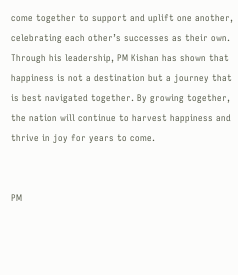come together to support and uplift one another, celebrating each other’s successes as their own. Through his leadership, PM Kishan has shown that happiness is not a destination but a journey that is best navigated together. By growing together, the nation will continue to harvest happiness and thrive in joy for years to come.


PM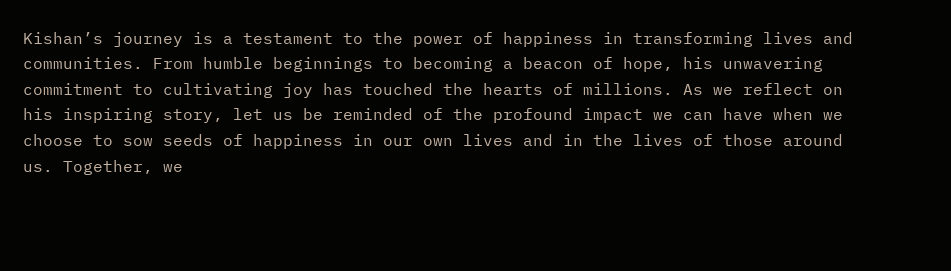Kishan’s journey is a testament to the power of happiness in transforming lives and communities. From humble beginnings to becoming a beacon of hope, his unwavering commitment to cultivating joy has touched the hearts of millions. As we reflect on his inspiring story, let us be reminded of the profound impact we can have when we choose to sow seeds of happiness in our own lives and in the lives of those around us. Together, we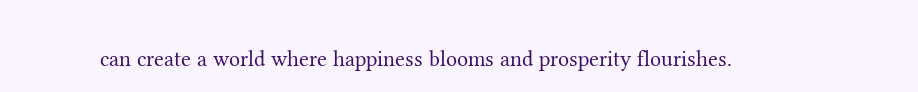can create a world where happiness blooms and prosperity flourishes.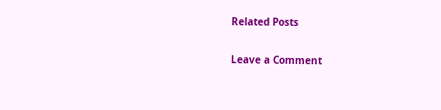Related Posts

Leave a Comment